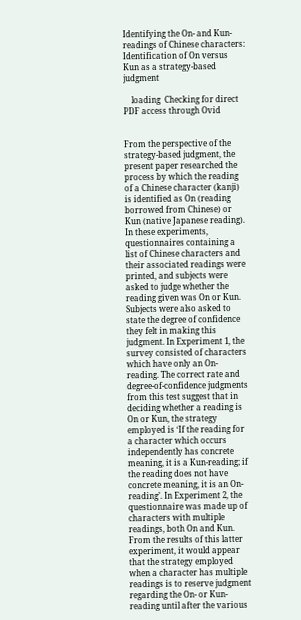Identifying the On- and Kun-readings of Chinese characters: Identification of On versus Kun as a strategy-based judgment

    loading  Checking for direct PDF access through Ovid


From the perspective of the strategy-based judgment, the present paper researched the process by which the reading of a Chinese character (kanji) is identified as On (reading borrowed from Chinese) or Kun (native Japanese reading). In these experiments, questionnaires containing a list of Chinese characters and their associated readings were printed, and subjects were asked to judge whether the reading given was On or Kun. Subjects were also asked to state the degree of confidence they felt in making this judgment. In Experiment 1, the survey consisted of characters which have only an On-reading. The correct rate and degree-of-confidence judgments from this test suggest that in deciding whether a reading is On or Kun, the strategy employed is ‘If the reading for a character which occurs independently has concrete meaning, it is a Kun-reading; if the reading does not have concrete meaning, it is an On-reading’. In Experiment 2, the questionnaire was made up of characters with multiple readings, both On and Kun. From the results of this latter experiment, it would appear that the strategy employed when a character has multiple readings is to reserve judgment regarding the On- or Kun-reading until after the various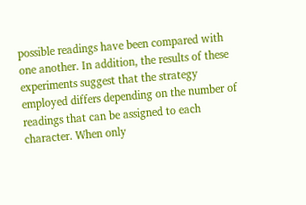possible readings have been compared with one another. In addition, the results of these experiments suggest that the strategy employed differs depending on the number of readings that can be assigned to each character. When only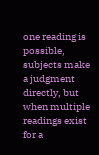one reading is possible, subjects make a judgment directly, but when multiple readings exist for a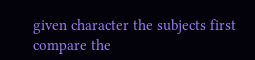given character the subjects first compare the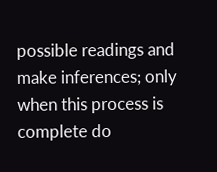possible readings and make inferences; only when this process is complete do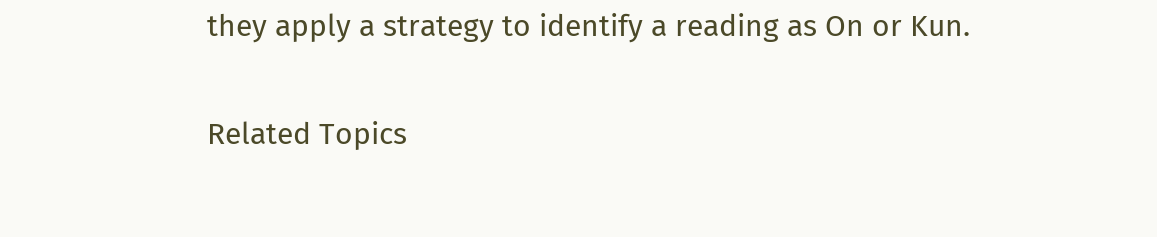they apply a strategy to identify a reading as On or Kun.

Related Topics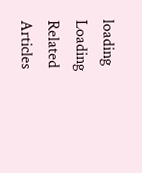loading  Loading Related Articles